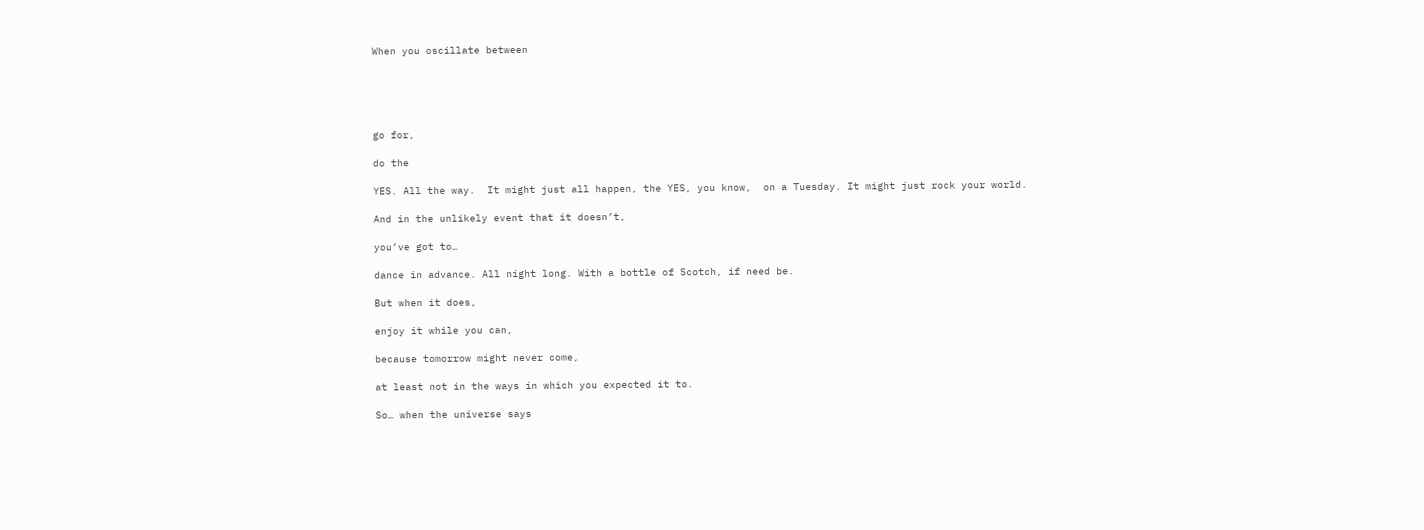When you oscillate between





go for,

do the

YES. All the way.  It might just all happen, the YES, you know,  on a Tuesday. It might just rock your world.

And in the unlikely event that it doesn’t,

you’ve got to…

dance in advance. All night long. With a bottle of Scotch, if need be.

But when it does,

enjoy it while you can,

because tomorrow might never come,

at least not in the ways in which you expected it to.

So… when the universe says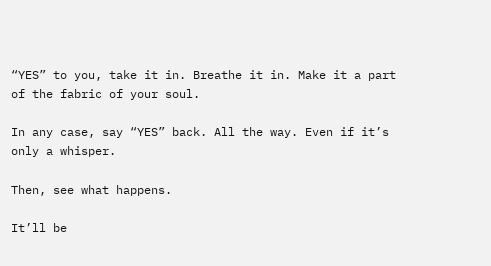“YES” to you, take it in. Breathe it in. Make it a part of the fabric of your soul.

In any case, say “YES” back. All the way. Even if it’s only a whisper.

Then, see what happens.

It’ll be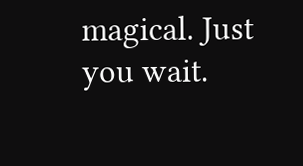magical. Just you wait.